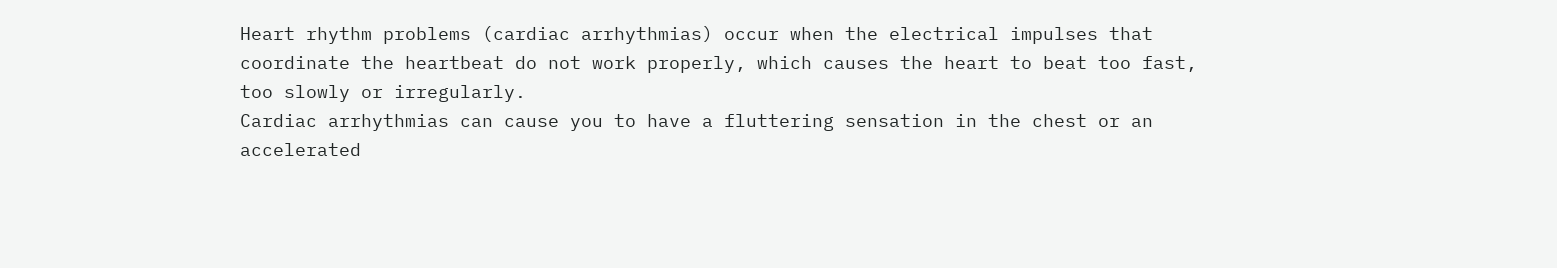Heart rhythm problems (cardiac arrhythmias) occur when the electrical impulses that coordinate the heartbeat do not work properly, which causes the heart to beat too fast, too slowly or irregularly.
Cardiac arrhythmias can cause you to have a fluttering sensation in the chest or an accelerated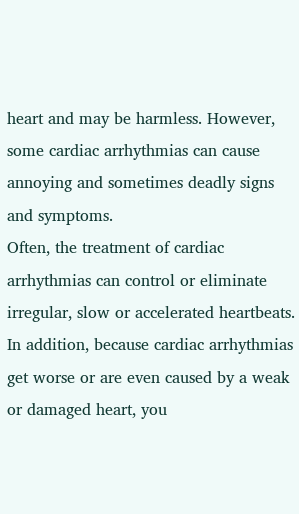heart and may be harmless. However, some cardiac arrhythmias can cause annoying and sometimes deadly signs and symptoms.
Often, the treatment of cardiac arrhythmias can control or eliminate irregular, slow or accelerated heartbeats. In addition, because cardiac arrhythmias get worse or are even caused by a weak or damaged heart, you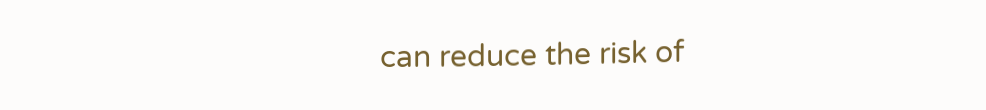can reduce the risk of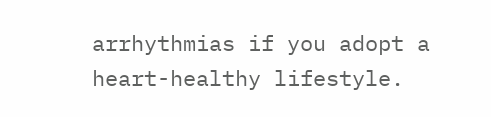arrhythmias if you adopt a heart-healthy lifestyle.